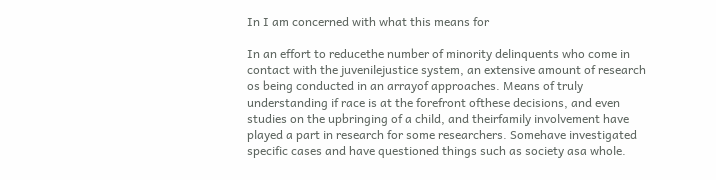In I am concerned with what this means for

In an effort to reducethe number of minority delinquents who come in contact with the juvenilejustice system, an extensive amount of research os being conducted in an arrayof approaches. Means of truly understanding if race is at the forefront ofthese decisions, and even studies on the upbringing of a child, and theirfamily involvement have played a part in research for some researchers. Somehave investigated specific cases and have questioned things such as society asa whole.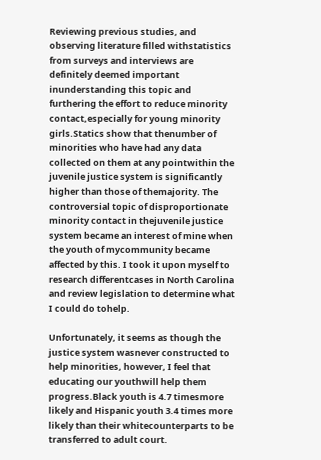Reviewing previous studies, and observing literature filled withstatistics from surveys and interviews are definitely deemed important inunderstanding this topic and furthering the effort to reduce minority contact,especially for young minority girls.Statics show that thenumber of minorities who have had any data collected on them at any pointwithin the juvenile justice system is significantly higher than those of themajority. The controversial topic of disproportionate minority contact in thejuvenile justice system became an interest of mine when the youth of mycommunity became affected by this. I took it upon myself to research differentcases in North Carolina and review legislation to determine what I could do tohelp.

Unfortunately, it seems as though the justice system wasnever constructed to help minorities, however, I feel that educating our youthwill help them progress.Black youth is 4.7 timesmore likely and Hispanic youth 3.4 times more likely than their whitecounterparts to be transferred to adult court.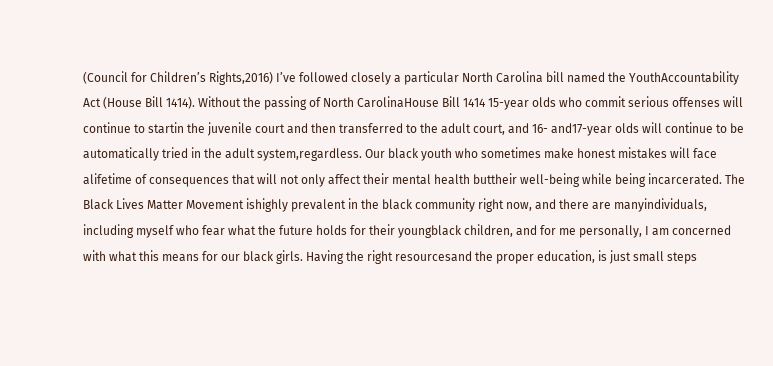(Council for Children’s Rights,2016) I’ve followed closely a particular North Carolina bill named the YouthAccountability Act (House Bill 1414). Without the passing of North CarolinaHouse Bill 1414 15-year olds who commit serious offenses will continue to startin the juvenile court and then transferred to the adult court, and 16- and17-year olds will continue to be automatically tried in the adult system,regardless. Our black youth who sometimes make honest mistakes will face alifetime of consequences that will not only affect their mental health buttheir well-being while being incarcerated. The Black Lives Matter Movement ishighly prevalent in the black community right now, and there are manyindividuals, including myself who fear what the future holds for their youngblack children, and for me personally, I am concerned with what this means for our black girls. Having the right resourcesand the proper education, is just small steps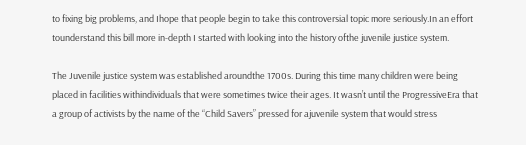to fixing big problems, and Ihope that people begin to take this controversial topic more seriously.In an effort tounderstand this bill more in-depth I started with looking into the history ofthe juvenile justice system.

The Juvenile justice system was established aroundthe 1700s. During this time many children were being placed in facilities withindividuals that were sometimes twice their ages. It wasn’t until the ProgressiveEra that a group of activists by the name of the “Child Savers” pressed for ajuvenile system that would stress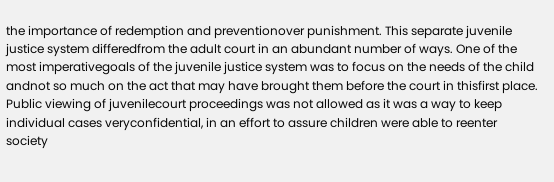the importance of redemption and preventionover punishment. This separate juvenile justice system differedfrom the adult court in an abundant number of ways. One of the most imperativegoals of the juvenile justice system was to focus on the needs of the child andnot so much on the act that may have brought them before the court in thisfirst place.  Public viewing of juvenilecourt proceedings was not allowed as it was a way to keep individual cases veryconfidential, in an effort to assure children were able to reenter society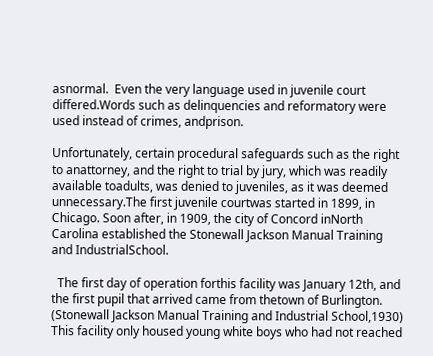asnormal.  Even the very language used in juvenile court differed.Words such as delinquencies and reformatory were used instead of crimes, andprison.

Unfortunately, certain procedural safeguards such as the right to anattorney, and the right to trial by jury, which was readily available toadults, was denied to juveniles, as it was deemed unnecessary.The first juvenile courtwas started in 1899, in Chicago. Soon after, in 1909, the city of Concord inNorth Carolina established the Stonewall Jackson Manual Training and IndustrialSchool.

  The first day of operation forthis facility was January 12th, and the first pupil that arrived came from thetown of Burlington. (Stonewall Jackson Manual Training and Industrial School,1930) This facility only housed young white boys who had not reached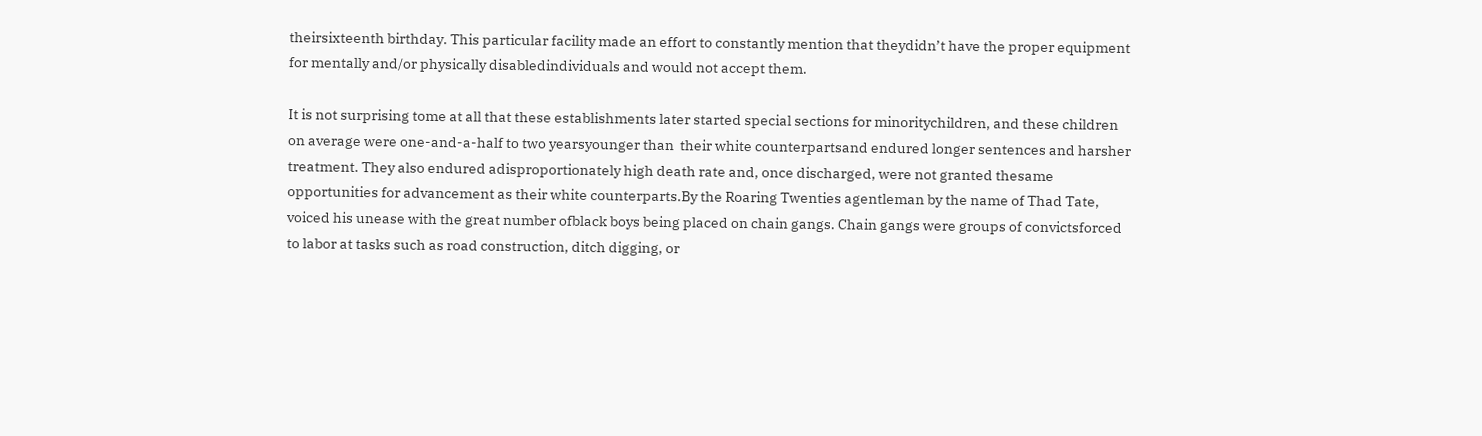theirsixteenth birthday. This particular facility made an effort to constantly mention that theydidn’t have the proper equipment for mentally and/or physically disabledindividuals and would not accept them.

It is not surprising tome at all that these establishments later started special sections for minoritychildren, and these children on average were one-and-a-half to two yearsyounger than  their white counterpartsand endured longer sentences and harsher treatment. They also endured adisproportionately high death rate and, once discharged, were not granted thesame opportunities for advancement as their white counterparts.By the Roaring Twenties agentleman by the name of Thad Tate, voiced his unease with the great number ofblack boys being placed on chain gangs. Chain gangs were groups of convictsforced to labor at tasks such as road construction, ditch digging, or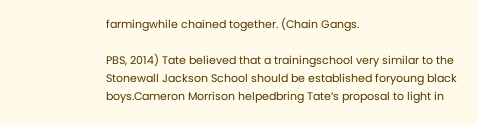farmingwhile chained together. (Chain Gangs.

PBS, 2014) Tate believed that a trainingschool very similar to the Stonewall Jackson School should be established foryoung black boys.Cameron Morrison helpedbring Tate’s proposal to light in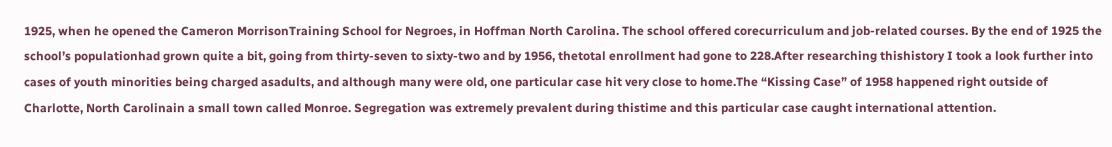1925, when he opened the Cameron MorrisonTraining School for Negroes, in Hoffman North Carolina. The school offered corecurriculum and job-related courses. By the end of 1925 the school’s populationhad grown quite a bit, going from thirty-seven to sixty-two and by 1956, thetotal enrollment had gone to 228.After researching thishistory I took a look further into cases of youth minorities being charged asadults, and although many were old, one particular case hit very close to home.The “Kissing Case” of 1958 happened right outside of Charlotte, North Carolinain a small town called Monroe. Segregation was extremely prevalent during thistime and this particular case caught international attention.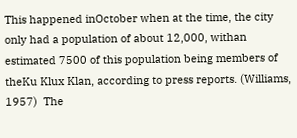This happened inOctober when at the time, the city only had a population of about 12,000, withan estimated 7500 of this population being members of theKu Klux Klan, according to press reports. (Williams, 1957)  The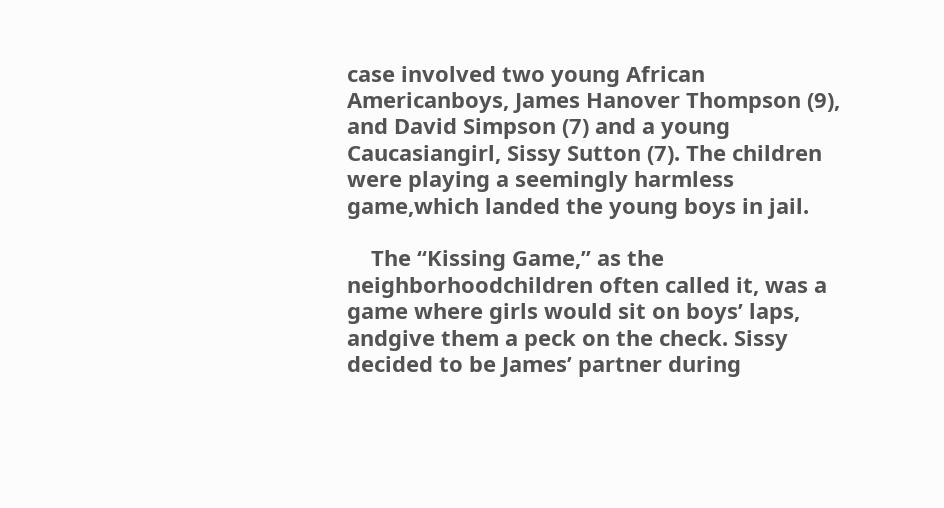case involved two young African Americanboys, James Hanover Thompson (9), and David Simpson (7) and a young Caucasiangirl, Sissy Sutton (7). The children were playing a seemingly harmless game,which landed the young boys in jail.

    The “Kissing Game,” as the neighborhoodchildren often called it, was a game where girls would sit on boys’ laps, andgive them a peck on the check. Sissy decided to be James’ partner during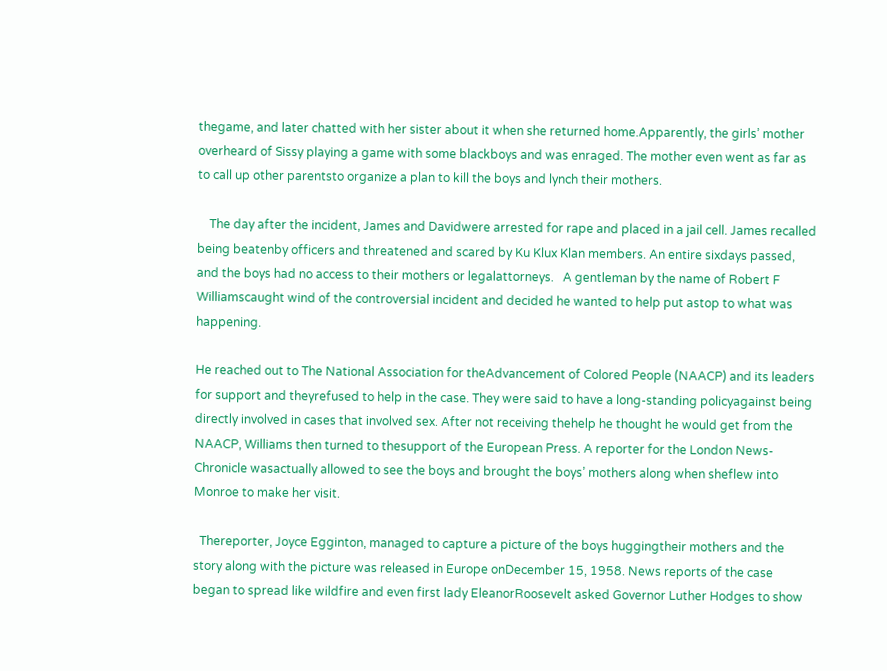thegame, and later chatted with her sister about it when she returned home.Apparently, the girls’ mother overheard of Sissy playing a game with some blackboys and was enraged. The mother even went as far as to call up other parentsto organize a plan to kill the boys and lynch their mothers.

    The day after the incident, James and Davidwere arrested for rape and placed in a jail cell. James recalled being beatenby officers and threatened and scared by Ku Klux Klan members. An entire sixdays passed, and the boys had no access to their mothers or legalattorneys.   A gentleman by the name of Robert F Williamscaught wind of the controversial incident and decided he wanted to help put astop to what was happening.

He reached out to The National Association for theAdvancement of Colored People (NAACP) and its leaders for support and theyrefused to help in the case. They were said to have a long-standing policyagainst being directly involved in cases that involved sex. After not receiving thehelp he thought he would get from the NAACP, Williams then turned to thesupport of the European Press. A reporter for the London News-Chronicle wasactually allowed to see the boys and brought the boys’ mothers along when sheflew into Monroe to make her visit.

  Thereporter, Joyce Egginton, managed to capture a picture of the boys huggingtheir mothers and the story along with the picture was released in Europe onDecember 15, 1958. News reports of the case began to spread like wildfire and even first lady EleanorRoosevelt asked Governor Luther Hodges to show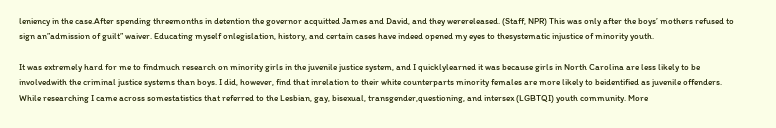leniency in the case.After spending threemonths in detention the governor acquitted James and David, and they werereleased. (Staff, NPR) This was only after the boys’ mothers refused to sign an”admission of guilt” waiver. Educating myself onlegislation, history, and certain cases have indeed opened my eyes to thesystematic injustice of minority youth.

It was extremely hard for me to findmuch research on minority girls in the juvenile justice system, and I quicklylearned it was because girls in North Carolina are less likely to be involvedwith the criminal justice systems than boys. I did, however, find that inrelation to their white counterparts minority females are more likely to beidentified as juvenile offenders. While researching I came across somestatistics that referred to the Lesbian, gay, bisexual, transgender,questioning, and intersex (LGBTQI) youth community. More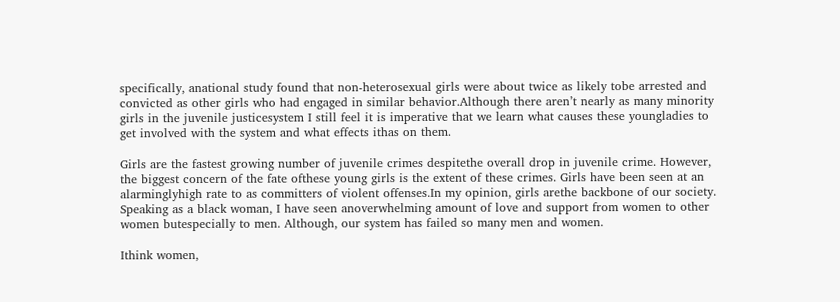specifically, anational study found that non-heterosexual girls were about twice as likely tobe arrested and convicted as other girls who had engaged in similar behavior.Although there aren’t nearly as many minority girls in the juvenile justicesystem I still feel it is imperative that we learn what causes these youngladies to get involved with the system and what effects ithas on them.

Girls are the fastest growing number of juvenile crimes despitethe overall drop in juvenile crime. However, the biggest concern of the fate ofthese young girls is the extent of these crimes. Girls have been seen at an alarminglyhigh rate to as committers of violent offenses.In my opinion, girls arethe backbone of our society. Speaking as a black woman, I have seen anoverwhelming amount of love and support from women to other women butespecially to men. Although, our system has failed so many men and women.

Ithink women,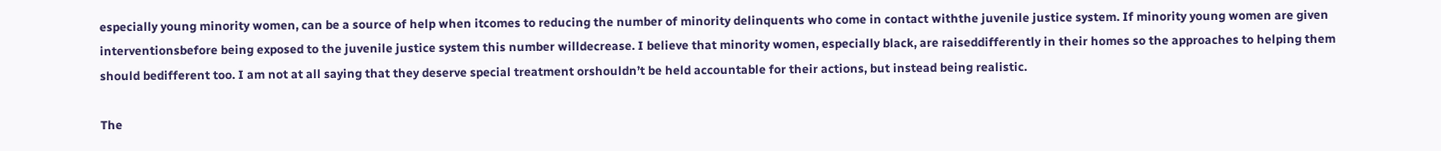especially young minority women, can be a source of help when itcomes to reducing the number of minority delinquents who come in contact withthe juvenile justice system. If minority young women are given interventionsbefore being exposed to the juvenile justice system this number willdecrease. I believe that minority women, especially black, are raiseddifferently in their homes so the approaches to helping them should bedifferent too. I am not at all saying that they deserve special treatment orshouldn’t be held accountable for their actions, but instead being realistic.

The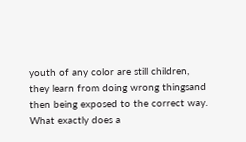youth of any color are still children, they learn from doing wrong thingsand then being exposed to the correct way. What exactly does a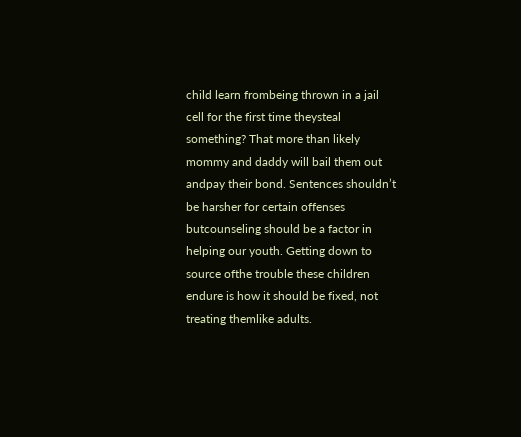child learn frombeing thrown in a jail cell for the first time theysteal something? That more than likely mommy and daddy will bail them out andpay their bond. Sentences shouldn’t be harsher for certain offenses butcounseling should be a factor in helping our youth. Getting down to source ofthe trouble these children endure is how it should be fixed, not treating themlike adults.